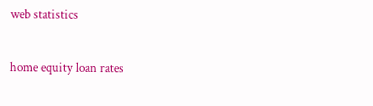web statistics

home equity loan rates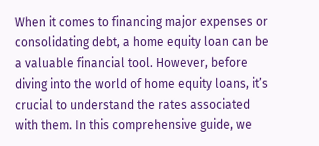When it comes to financing major expenses or consolidating debt, a home equity loan can be a valuable financial tool. However, before diving into the world of home equity loans, it’s crucial to understand the rates associated with them. In this comprehensive guide, we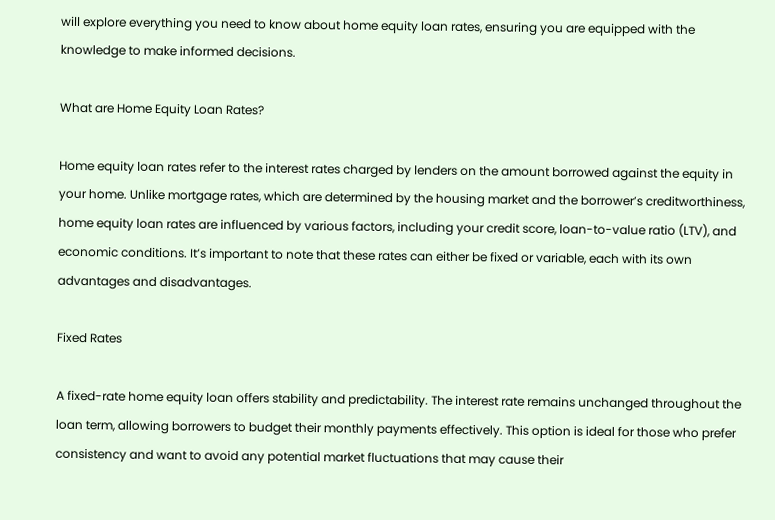will explore everything you need to know about home equity loan rates, ensuring you are equipped with the knowledge to make informed decisions.

What are Home Equity Loan Rates?

Home equity loan rates refer to the interest rates charged by lenders on the amount borrowed against the equity in your home. Unlike mortgage rates, which are determined by the housing market and the borrower’s creditworthiness, home equity loan rates are influenced by various factors, including your credit score, loan-to-value ratio (LTV), and economic conditions. It’s important to note that these rates can either be fixed or variable, each with its own advantages and disadvantages.

Fixed Rates

A fixed-rate home equity loan offers stability and predictability. The interest rate remains unchanged throughout the loan term, allowing borrowers to budget their monthly payments effectively. This option is ideal for those who prefer consistency and want to avoid any potential market fluctuations that may cause their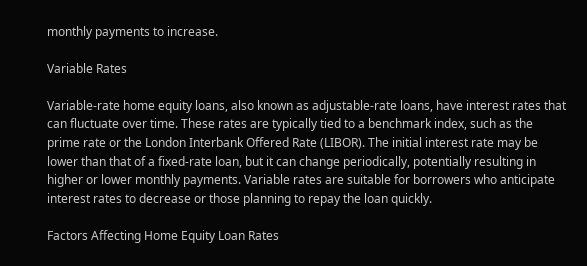monthly payments to increase.

Variable Rates

Variable-rate home equity loans, also known as adjustable-rate loans, have interest rates that can fluctuate over time. These rates are typically tied to a benchmark index, such as the prime rate or the London Interbank Offered Rate (LIBOR). The initial interest rate may be lower than that of a fixed-rate loan, but it can change periodically, potentially resulting in higher or lower monthly payments. Variable rates are suitable for borrowers who anticipate interest rates to decrease or those planning to repay the loan quickly.

Factors Affecting Home Equity Loan Rates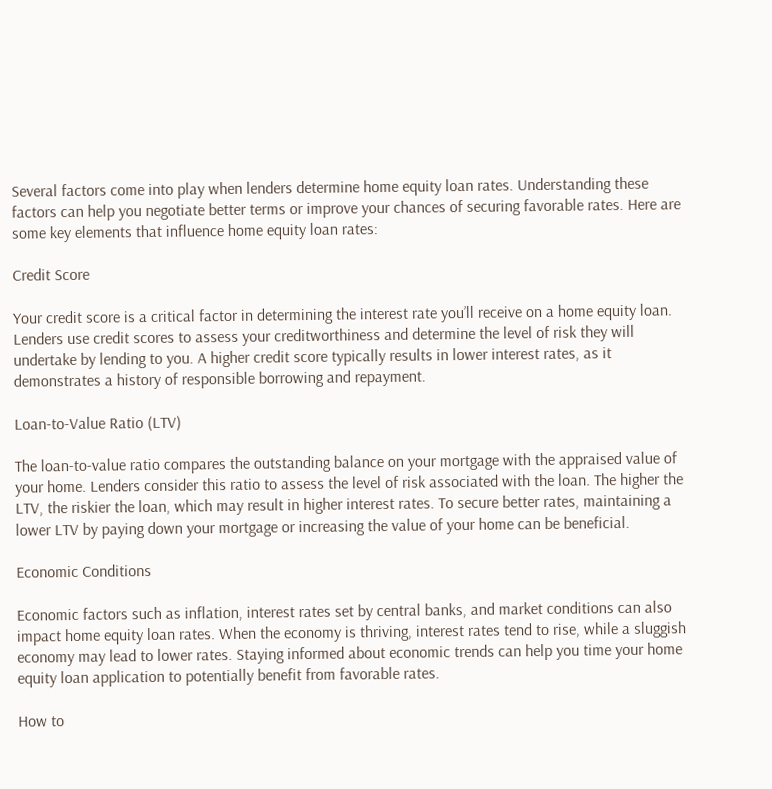Several factors come into play when lenders determine home equity loan rates. Understanding these factors can help you negotiate better terms or improve your chances of securing favorable rates. Here are some key elements that influence home equity loan rates:

Credit Score

Your credit score is a critical factor in determining the interest rate you’ll receive on a home equity loan. Lenders use credit scores to assess your creditworthiness and determine the level of risk they will undertake by lending to you. A higher credit score typically results in lower interest rates, as it demonstrates a history of responsible borrowing and repayment.

Loan-to-Value Ratio (LTV)

The loan-to-value ratio compares the outstanding balance on your mortgage with the appraised value of your home. Lenders consider this ratio to assess the level of risk associated with the loan. The higher the LTV, the riskier the loan, which may result in higher interest rates. To secure better rates, maintaining a lower LTV by paying down your mortgage or increasing the value of your home can be beneficial.

Economic Conditions

Economic factors such as inflation, interest rates set by central banks, and market conditions can also impact home equity loan rates. When the economy is thriving, interest rates tend to rise, while a sluggish economy may lead to lower rates. Staying informed about economic trends can help you time your home equity loan application to potentially benefit from favorable rates.

How to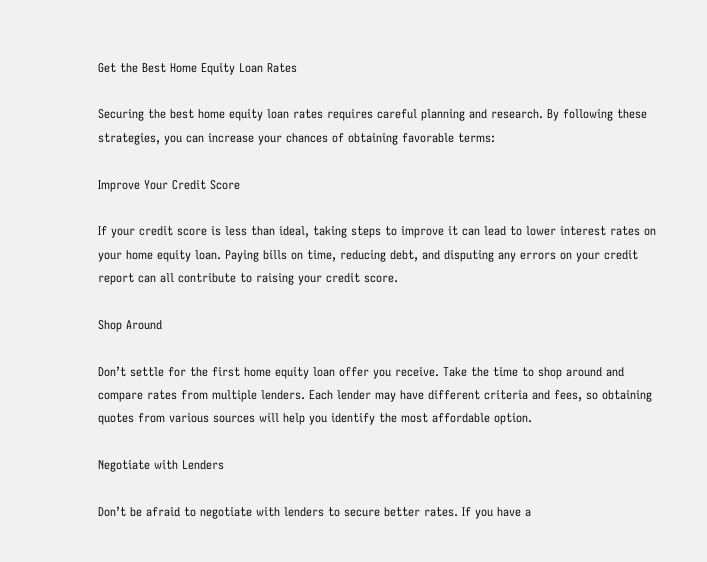Get the Best Home Equity Loan Rates

Securing the best home equity loan rates requires careful planning and research. By following these strategies, you can increase your chances of obtaining favorable terms:

Improve Your Credit Score

If your credit score is less than ideal, taking steps to improve it can lead to lower interest rates on your home equity loan. Paying bills on time, reducing debt, and disputing any errors on your credit report can all contribute to raising your credit score.

Shop Around

Don’t settle for the first home equity loan offer you receive. Take the time to shop around and compare rates from multiple lenders. Each lender may have different criteria and fees, so obtaining quotes from various sources will help you identify the most affordable option.

Negotiate with Lenders

Don’t be afraid to negotiate with lenders to secure better rates. If you have a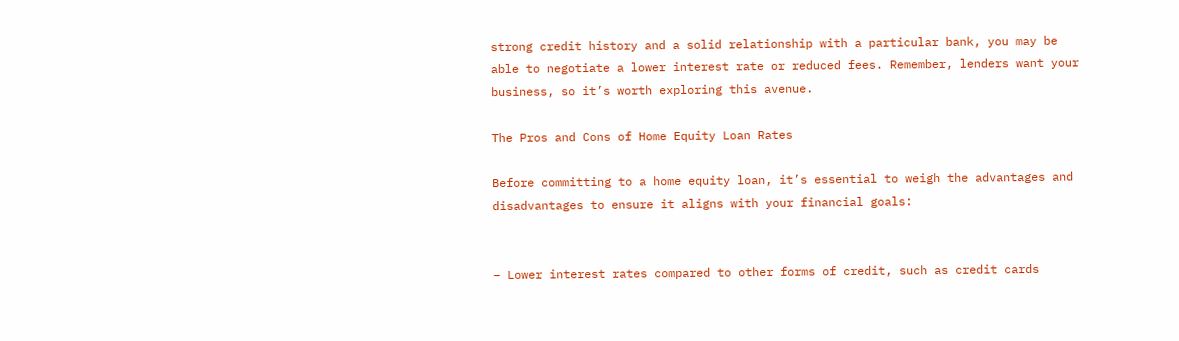strong credit history and a solid relationship with a particular bank, you may be able to negotiate a lower interest rate or reduced fees. Remember, lenders want your business, so it’s worth exploring this avenue.

The Pros and Cons of Home Equity Loan Rates

Before committing to a home equity loan, it’s essential to weigh the advantages and disadvantages to ensure it aligns with your financial goals:


– Lower interest rates compared to other forms of credit, such as credit cards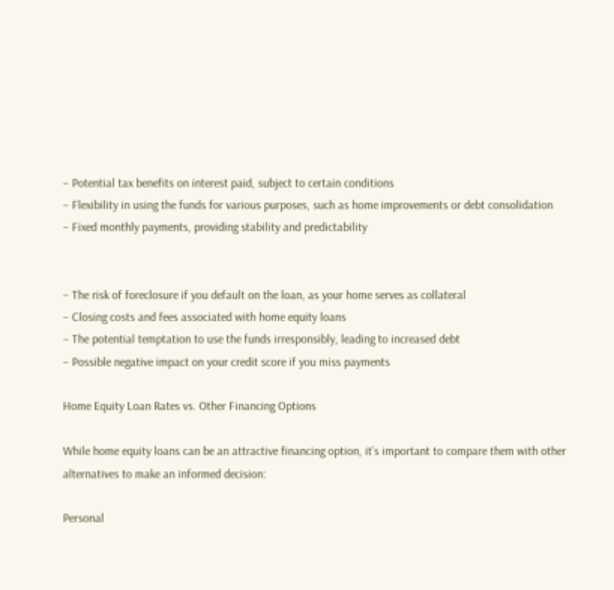– Potential tax benefits on interest paid, subject to certain conditions
– Flexibility in using the funds for various purposes, such as home improvements or debt consolidation
– Fixed monthly payments, providing stability and predictability


– The risk of foreclosure if you default on the loan, as your home serves as collateral
– Closing costs and fees associated with home equity loans
– The potential temptation to use the funds irresponsibly, leading to increased debt
– Possible negative impact on your credit score if you miss payments

Home Equity Loan Rates vs. Other Financing Options

While home equity loans can be an attractive financing option, it’s important to compare them with other alternatives to make an informed decision:

Personal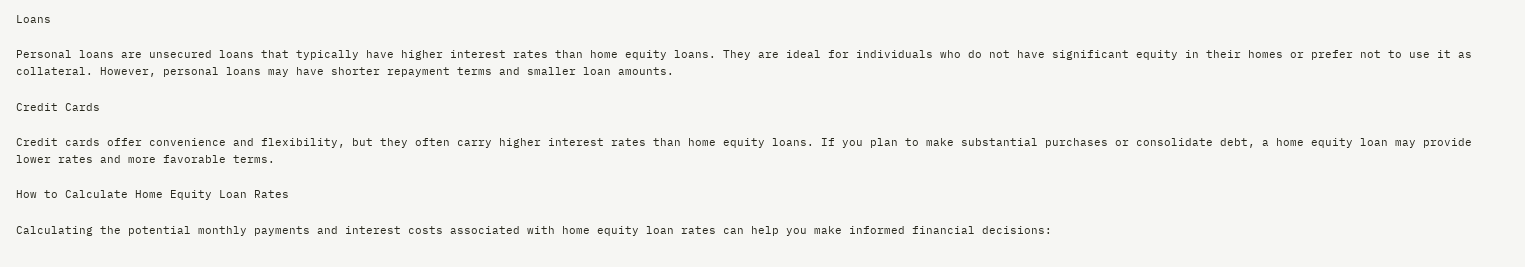Loans

Personal loans are unsecured loans that typically have higher interest rates than home equity loans. They are ideal for individuals who do not have significant equity in their homes or prefer not to use it as collateral. However, personal loans may have shorter repayment terms and smaller loan amounts.

Credit Cards

Credit cards offer convenience and flexibility, but they often carry higher interest rates than home equity loans. If you plan to make substantial purchases or consolidate debt, a home equity loan may provide lower rates and more favorable terms.

How to Calculate Home Equity Loan Rates

Calculating the potential monthly payments and interest costs associated with home equity loan rates can help you make informed financial decisions: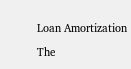Loan Amortization

The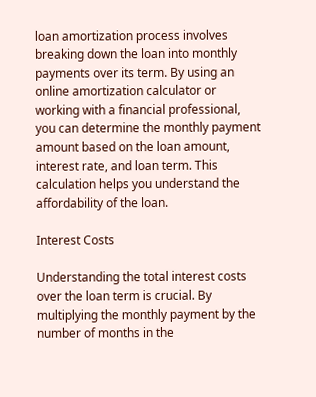loan amortization process involves breaking down the loan into monthly payments over its term. By using an online amortization calculator or working with a financial professional, you can determine the monthly payment amount based on the loan amount, interest rate, and loan term. This calculation helps you understand the affordability of the loan.

Interest Costs

Understanding the total interest costs over the loan term is crucial. By multiplying the monthly payment by the number of months in the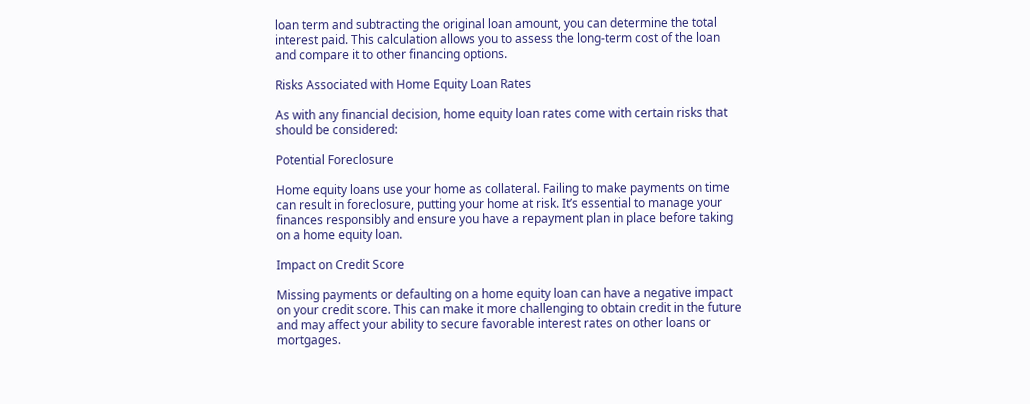loan term and subtracting the original loan amount, you can determine the total interest paid. This calculation allows you to assess the long-term cost of the loan and compare it to other financing options.

Risks Associated with Home Equity Loan Rates

As with any financial decision, home equity loan rates come with certain risks that should be considered:

Potential Foreclosure

Home equity loans use your home as collateral. Failing to make payments on time can result in foreclosure, putting your home at risk. It’s essential to manage your finances responsibly and ensure you have a repayment plan in place before taking on a home equity loan.

Impact on Credit Score

Missing payments or defaulting on a home equity loan can have a negative impact on your credit score. This can make it more challenging to obtain credit in the future and may affect your ability to secure favorable interest rates on other loans or mortgages.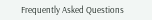Frequently Asked Questions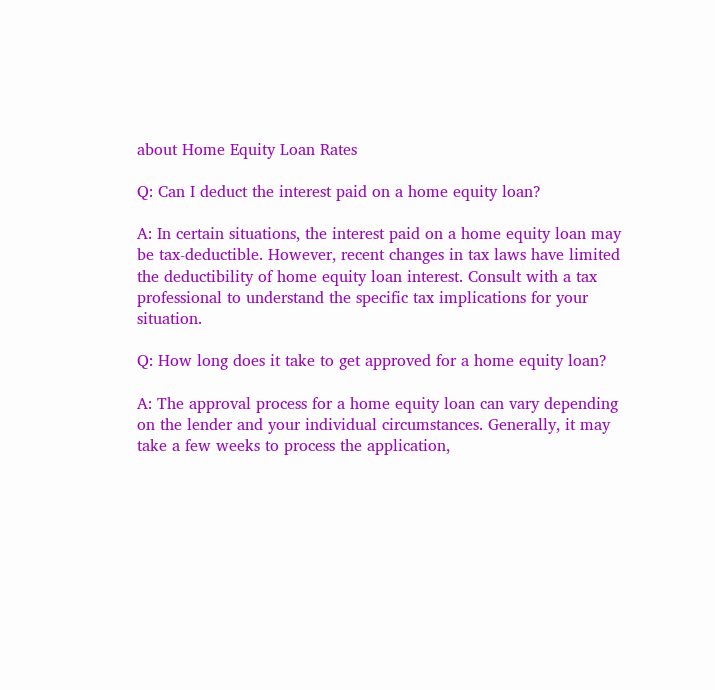about Home Equity Loan Rates

Q: Can I deduct the interest paid on a home equity loan?

A: In certain situations, the interest paid on a home equity loan may be tax-deductible. However, recent changes in tax laws have limited the deductibility of home equity loan interest. Consult with a tax professional to understand the specific tax implications for your situation.

Q: How long does it take to get approved for a home equity loan?

A: The approval process for a home equity loan can vary depending on the lender and your individual circumstances. Generally, it may take a few weeks to process the application,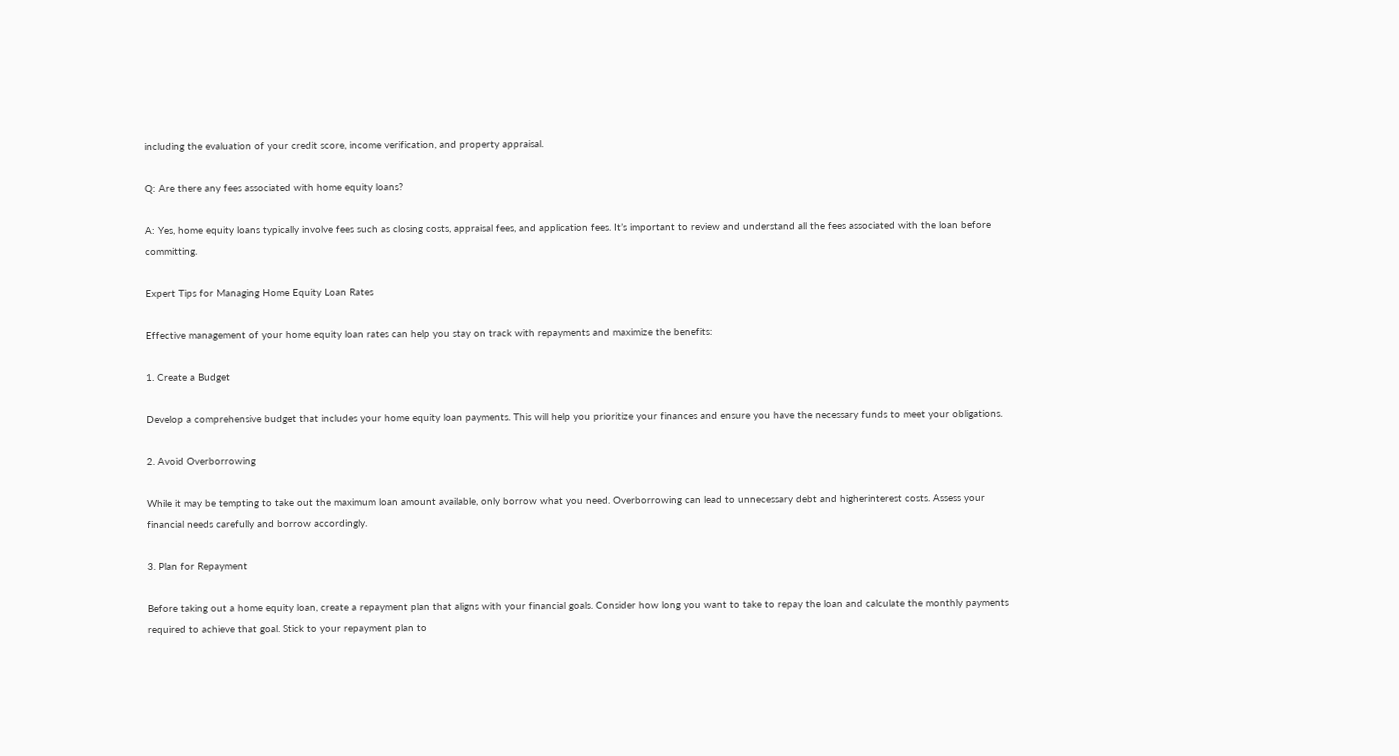including the evaluation of your credit score, income verification, and property appraisal.

Q: Are there any fees associated with home equity loans?

A: Yes, home equity loans typically involve fees such as closing costs, appraisal fees, and application fees. It’s important to review and understand all the fees associated with the loan before committing.

Expert Tips for Managing Home Equity Loan Rates

Effective management of your home equity loan rates can help you stay on track with repayments and maximize the benefits:

1. Create a Budget

Develop a comprehensive budget that includes your home equity loan payments. This will help you prioritize your finances and ensure you have the necessary funds to meet your obligations.

2. Avoid Overborrowing

While it may be tempting to take out the maximum loan amount available, only borrow what you need. Overborrowing can lead to unnecessary debt and higherinterest costs. Assess your financial needs carefully and borrow accordingly.

3. Plan for Repayment

Before taking out a home equity loan, create a repayment plan that aligns with your financial goals. Consider how long you want to take to repay the loan and calculate the monthly payments required to achieve that goal. Stick to your repayment plan to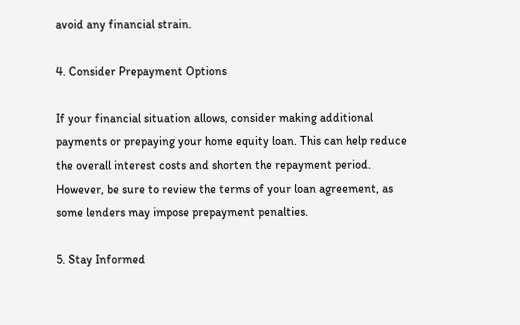avoid any financial strain.

4. Consider Prepayment Options

If your financial situation allows, consider making additional payments or prepaying your home equity loan. This can help reduce the overall interest costs and shorten the repayment period. However, be sure to review the terms of your loan agreement, as some lenders may impose prepayment penalties.

5. Stay Informed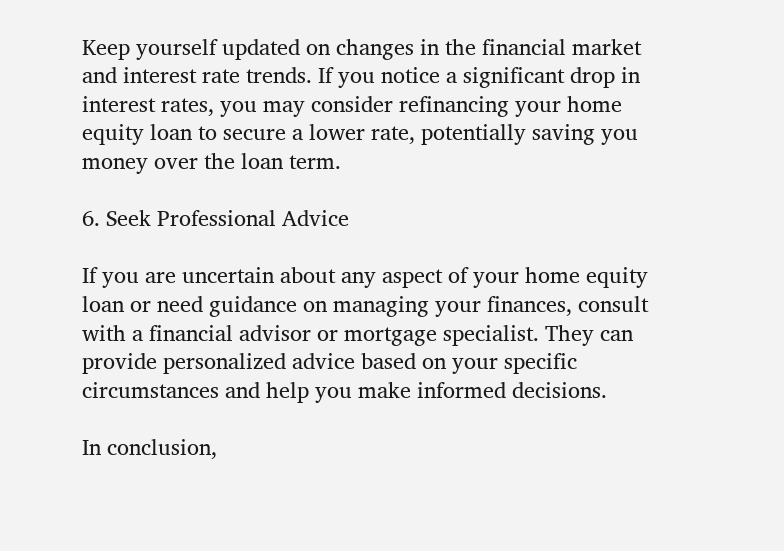Keep yourself updated on changes in the financial market and interest rate trends. If you notice a significant drop in interest rates, you may consider refinancing your home equity loan to secure a lower rate, potentially saving you money over the loan term.

6. Seek Professional Advice

If you are uncertain about any aspect of your home equity loan or need guidance on managing your finances, consult with a financial advisor or mortgage specialist. They can provide personalized advice based on your specific circumstances and help you make informed decisions.

In conclusion,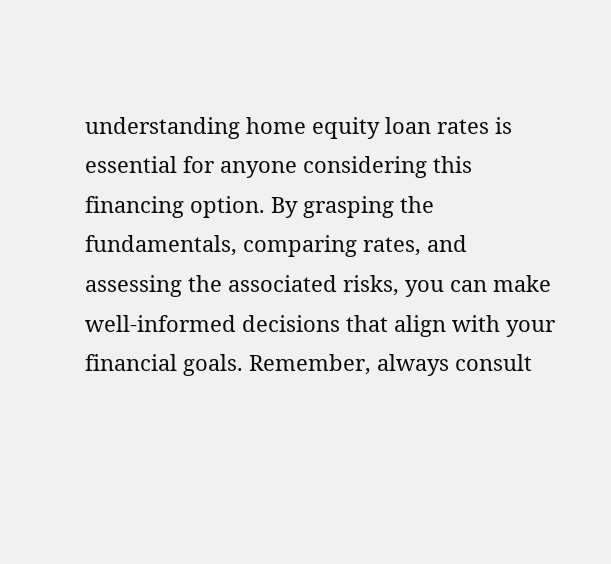understanding home equity loan rates is essential for anyone considering this financing option. By grasping the fundamentals, comparing rates, and assessing the associated risks, you can make well-informed decisions that align with your financial goals. Remember, always consult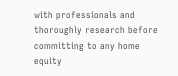with professionals and thoroughly research before committing to any home equity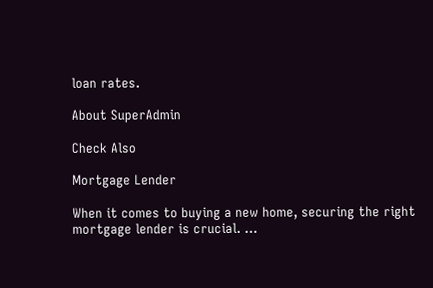loan rates.

About SuperAdmin

Check Also

Mortgage Lender

When it comes to buying a new home, securing the right mortgage lender is crucial. …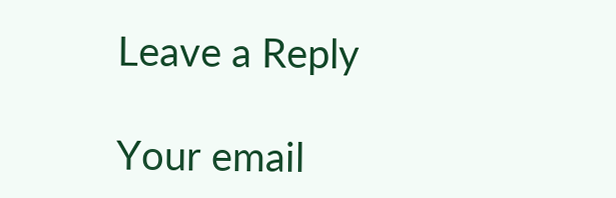Leave a Reply

Your email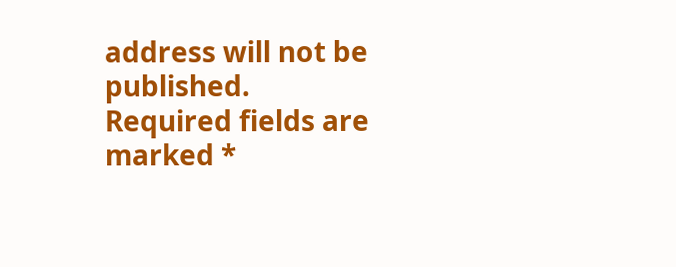address will not be published. Required fields are marked *